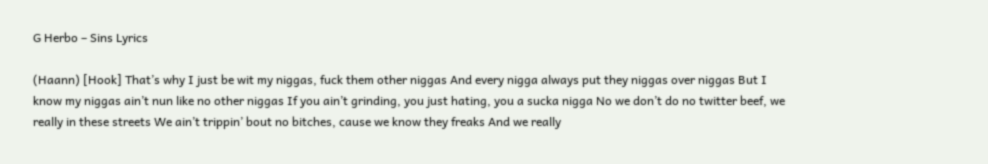G Herbo – Sins Lyrics

(Haann) [Hook] That’s why I just be wit my niggas, fuck them other niggas And every nigga always put they niggas over niggas But I know my niggas ain’t nun like no other niggas If you ain’t grinding, you just hating, you a sucka nigga No we don’t do no twitter beef, we really in these streets We ain’t trippin’ bout no bitches, cause we know they freaks And we really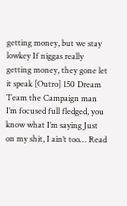getting money, but we stay lowkey If niggas really getting money, they gone let it speak [Outro] 150 Dream Team the Campaign man I’m focused full fledged, you know what I’m saying Just on my shit, I ain’t too… Read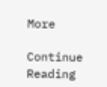More

Continue Reading